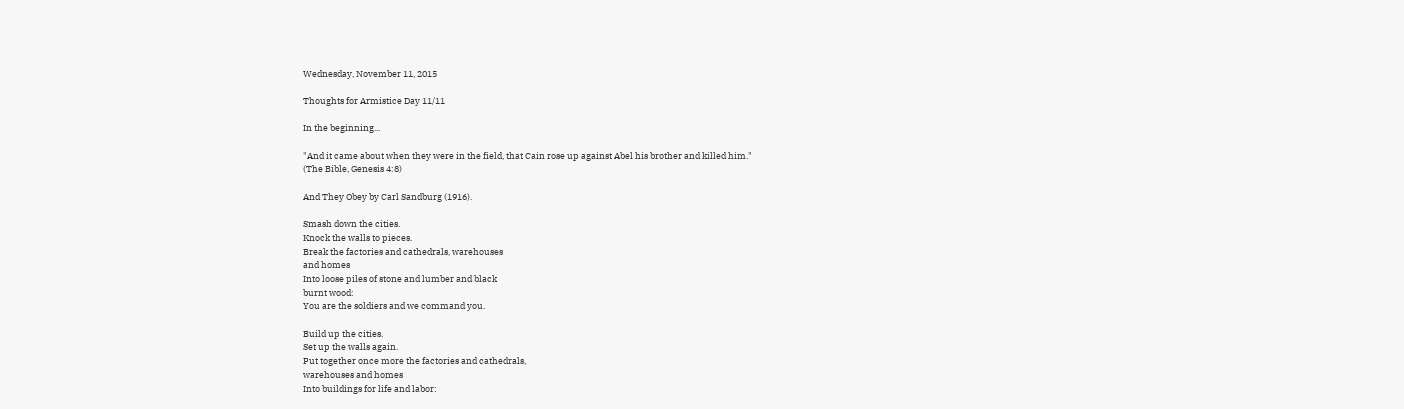Wednesday, November 11, 2015

Thoughts for Armistice Day 11/11

In the beginning...

"And it came about when they were in the field, that Cain rose up against Abel his brother and killed him."
(The Bible, Genesis 4:8)

And They Obey by Carl Sandburg (1916).

Smash down the cities.
Knock the walls to pieces.
Break the factories and cathedrals, warehouses
and homes
Into loose piles of stone and lumber and black
burnt wood:
You are the soldiers and we command you.

Build up the cities.
Set up the walls again.
Put together once more the factories and cathedrals,
warehouses and homes
Into buildings for life and labor: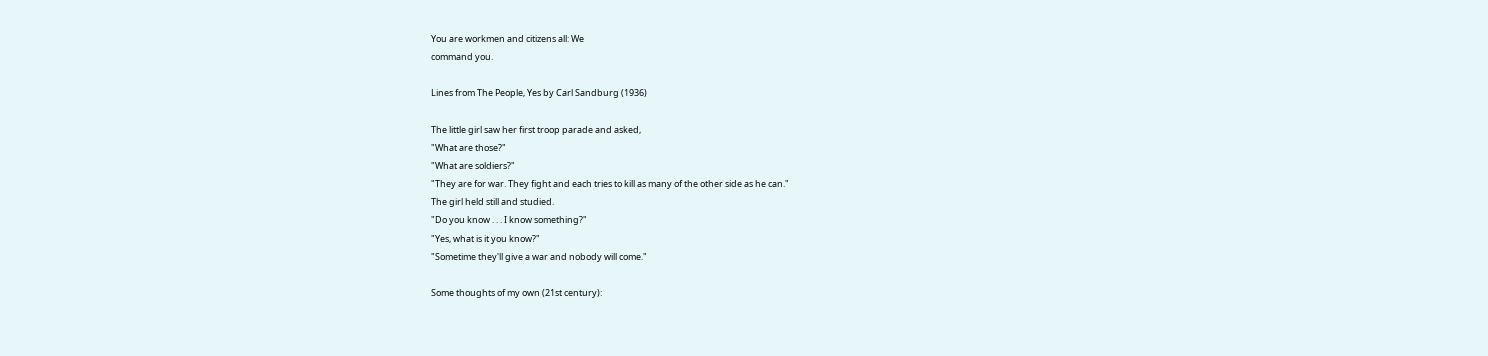You are workmen and citizens all: We
command you.

Lines from The People, Yes by Carl Sandburg (1936)

The little girl saw her first troop parade and asked,
"What are those?"
"What are soldiers?"
"They are for war. They fight and each tries to kill as many of the other side as he can."
The girl held still and studied.
"Do you know . . . I know something?"
"Yes, what is it you know?"
"Sometime they'll give a war and nobody will come."

Some thoughts of my own (21st century):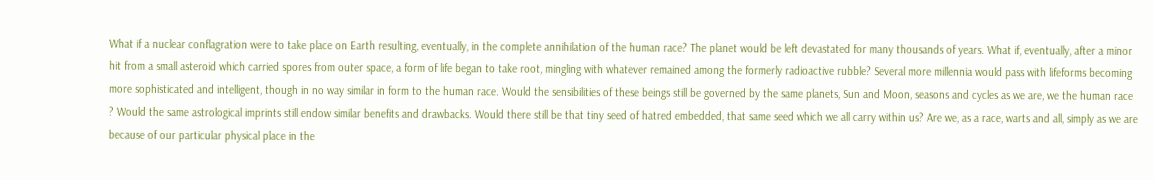What if a nuclear conflagration were to take place on Earth resulting, eventually, in the complete annihilation of the human race? The planet would be left devastated for many thousands of years. What if, eventually, after a minor hit from a small asteroid which carried spores from outer space, a form of life began to take root, mingling with whatever remained among the formerly radioactive rubble? Several more millennia would pass with lifeforms becoming more sophisticated and intelligent, though in no way similar in form to the human race. Would the sensibilities of these beings still be governed by the same planets, Sun and Moon, seasons and cycles as we are, we the human race ? Would the same astrological imprints still endow similar benefits and drawbacks. Would there still be that tiny seed of hatred embedded, that same seed which we all carry within us? Are we, as a race, warts and all, simply as we are because of our particular physical place in the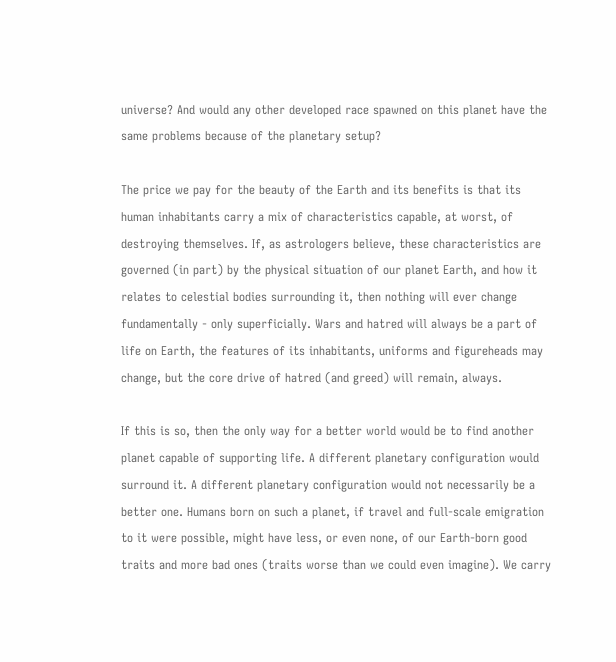universe? And would any other developed race spawned on this planet have the same problems because of the planetary setup?

The price we pay for the beauty of the Earth and its benefits is that its human inhabitants carry a mix of characteristics capable, at worst, of destroying themselves. If, as astrologers believe, these characteristics are governed (in part) by the physical situation of our planet Earth, and how it relates to celestial bodies surrounding it, then nothing will ever change fundamentally - only superficially. Wars and hatred will always be a part of life on Earth, the features of its inhabitants, uniforms and figureheads may change, but the core drive of hatred (and greed) will remain, always.

If this is so, then the only way for a better world would be to find another planet capable of supporting life. A different planetary configuration would surround it. A different planetary configuration would not necessarily be a better one. Humans born on such a planet, if travel and full-scale emigration to it were possible, might have less, or even none, of our Earth-born good traits and more bad ones (traits worse than we could even imagine). We carry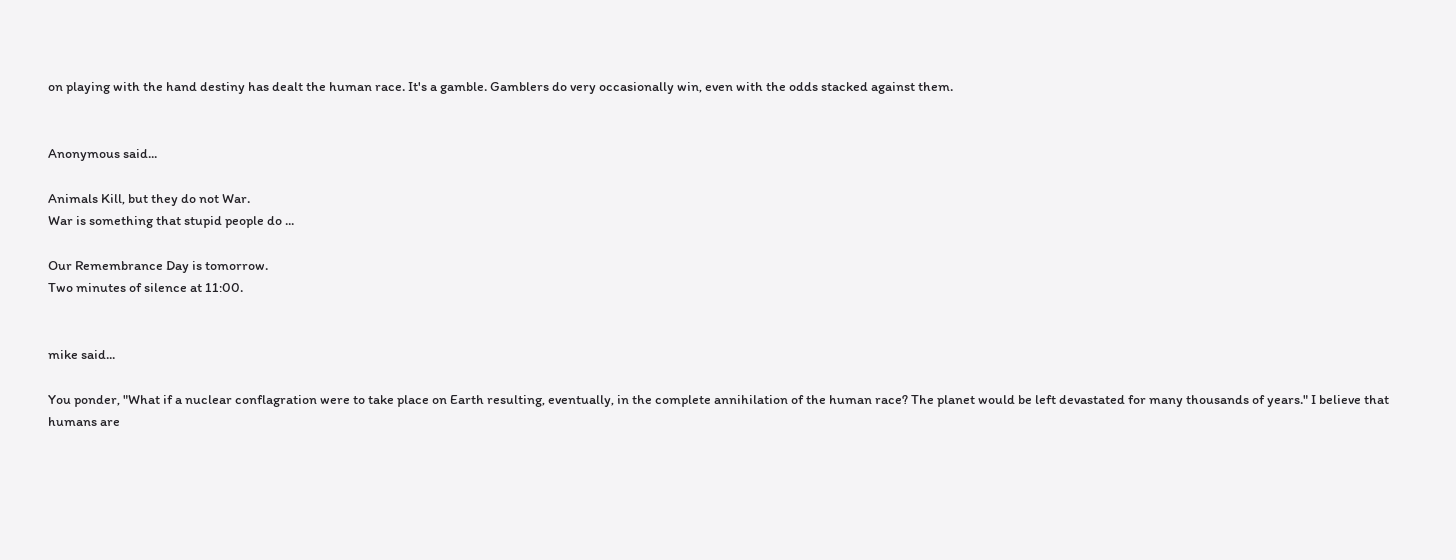on playing with the hand destiny has dealt the human race. It's a gamble. Gamblers do very occasionally win, even with the odds stacked against them.


Anonymous said...

Animals Kill, but they do not War.
War is something that stupid people do ...

Our Remembrance Day is tomorrow.
Two minutes of silence at 11:00.


mike said...

You ponder, "What if a nuclear conflagration were to take place on Earth resulting, eventually, in the complete annihilation of the human race? The planet would be left devastated for many thousands of years." I believe that humans are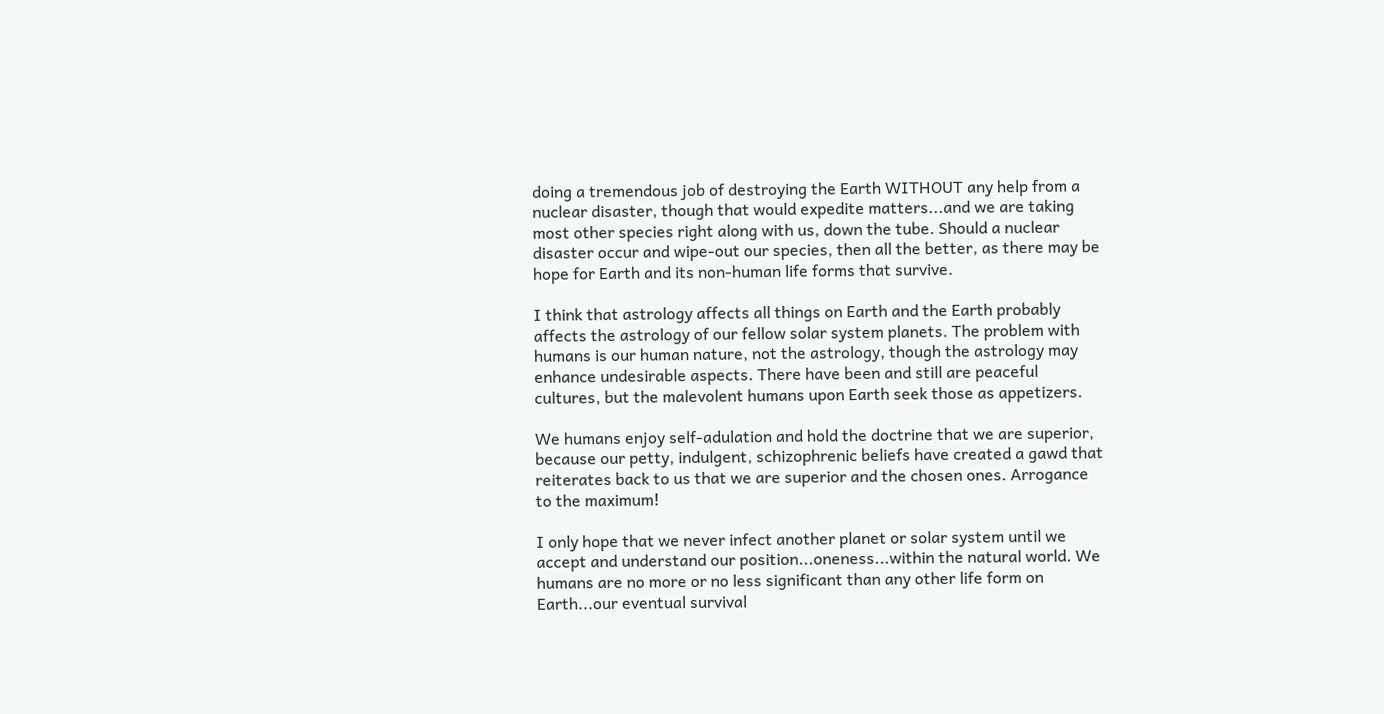doing a tremendous job of destroying the Earth WITHOUT any help from a nuclear disaster, though that would expedite matters...and we are taking most other species right along with us, down the tube. Should a nuclear disaster occur and wipe-out our species, then all the better, as there may be hope for Earth and its non-human life forms that survive.

I think that astrology affects all things on Earth and the Earth probably affects the astrology of our fellow solar system planets. The problem with humans is our human nature, not the astrology, though the astrology may enhance undesirable aspects. There have been and still are peaceful cultures, but the malevolent humans upon Earth seek those as appetizers.

We humans enjoy self-adulation and hold the doctrine that we are superior, because our petty, indulgent, schizophrenic beliefs have created a gawd that reiterates back to us that we are superior and the chosen ones. Arrogance to the maximum!

I only hope that we never infect another planet or solar system until we accept and understand our position...oneness...within the natural world. We humans are no more or no less significant than any other life form on Earth...our eventual survival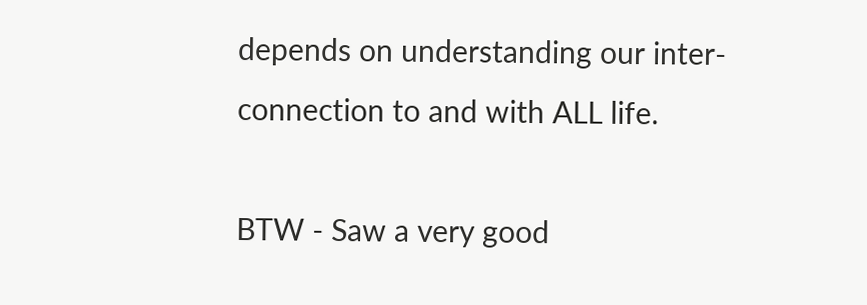depends on understanding our inter-connection to and with ALL life.

BTW - Saw a very good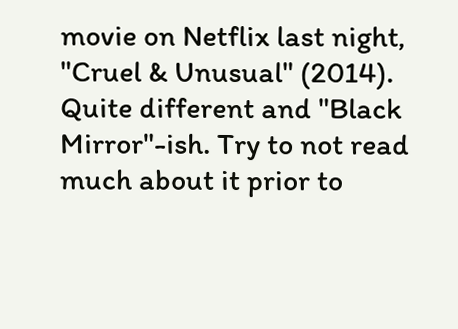movie on Netflix last night, "Cruel & Unusual" (2014). Quite different and "Black Mirror"-ish. Try to not read much about it prior to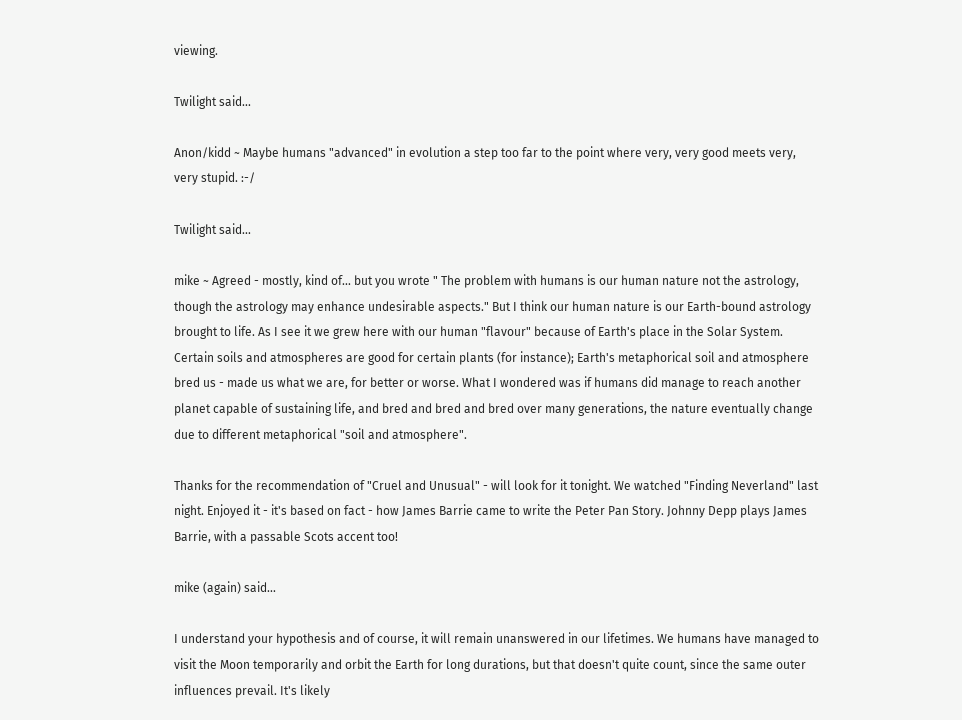viewing.

Twilight said...

Anon/kidd ~ Maybe humans "advanced" in evolution a step too far to the point where very, very good meets very, very stupid. :-/

Twilight said...

mike ~ Agreed - mostly, kind of... but you wrote " The problem with humans is our human nature not the astrology, though the astrology may enhance undesirable aspects." But I think our human nature is our Earth-bound astrology brought to life. As I see it we grew here with our human "flavour" because of Earth's place in the Solar System. Certain soils and atmospheres are good for certain plants (for instance); Earth's metaphorical soil and atmosphere bred us - made us what we are, for better or worse. What I wondered was if humans did manage to reach another planet capable of sustaining life, and bred and bred and bred over many generations, the nature eventually change due to different metaphorical "soil and atmosphere".

Thanks for the recommendation of "Cruel and Unusual" - will look for it tonight. We watched "Finding Neverland" last night. Enjoyed it - it's based on fact - how James Barrie came to write the Peter Pan Story. Johnny Depp plays James Barrie, with a passable Scots accent too!

mike (again) said...

I understand your hypothesis and of course, it will remain unanswered in our lifetimes. We humans have managed to visit the Moon temporarily and orbit the Earth for long durations, but that doesn't quite count, since the same outer influences prevail. It's likely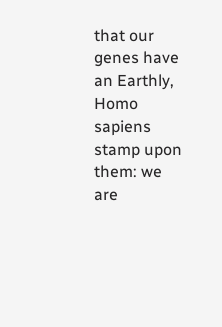that our genes have an Earthly, Homo sapiens stamp upon them: we are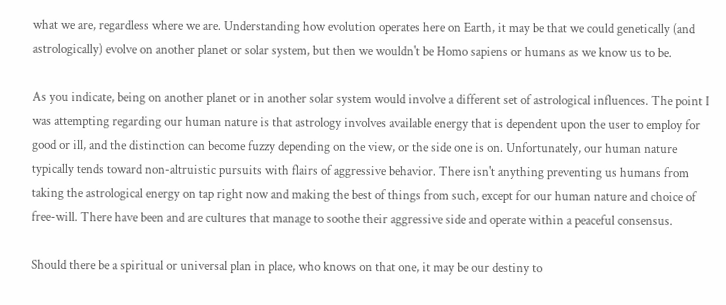what we are, regardless where we are. Understanding how evolution operates here on Earth, it may be that we could genetically (and astrologically) evolve on another planet or solar system, but then we wouldn't be Homo sapiens or humans as we know us to be.

As you indicate, being on another planet or in another solar system would involve a different set of astrological influences. The point I was attempting regarding our human nature is that astrology involves available energy that is dependent upon the user to employ for good or ill, and the distinction can become fuzzy depending on the view, or the side one is on. Unfortunately, our human nature typically tends toward non-altruistic pursuits with flairs of aggressive behavior. There isn't anything preventing us humans from taking the astrological energy on tap right now and making the best of things from such, except for our human nature and choice of free-will. There have been and are cultures that manage to soothe their aggressive side and operate within a peaceful consensus.

Should there be a spiritual or universal plan in place, who knows on that one, it may be our destiny to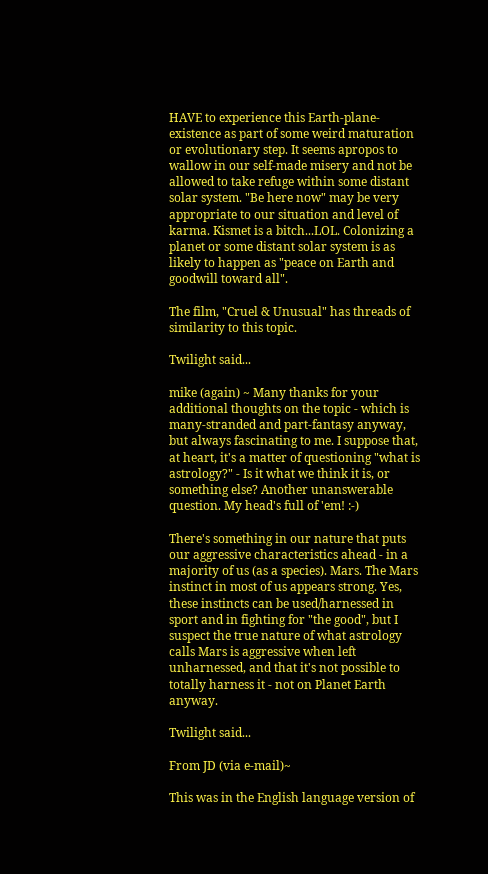HAVE to experience this Earth-plane-existence as part of some weird maturation or evolutionary step. It seems apropos to wallow in our self-made misery and not be allowed to take refuge within some distant solar system. "Be here now" may be very appropriate to our situation and level of karma. Kismet is a bitch...LOL. Colonizing a planet or some distant solar system is as likely to happen as "peace on Earth and goodwill toward all".

The film, "Cruel & Unusual" has threads of similarity to this topic.

Twilight said...

mike (again) ~ Many thanks for your additional thoughts on the topic - which is many-stranded and part-fantasy anyway, but always fascinating to me. I suppose that, at heart, it's a matter of questioning "what is astrology?" - Is it what we think it is, or something else? Another unanswerable question. My head's full of 'em! :-)

There's something in our nature that puts our aggressive characteristics ahead - in a majority of us (as a species). Mars. The Mars instinct in most of us appears strong. Yes, these instincts can be used/harnessed in sport and in fighting for "the good", but I suspect the true nature of what astrology calls Mars is aggressive when left unharnessed, and that it's not possible to totally harness it - not on Planet Earth anyway.

Twilight said...

From JD (via e-mail)~

This was in the English language version of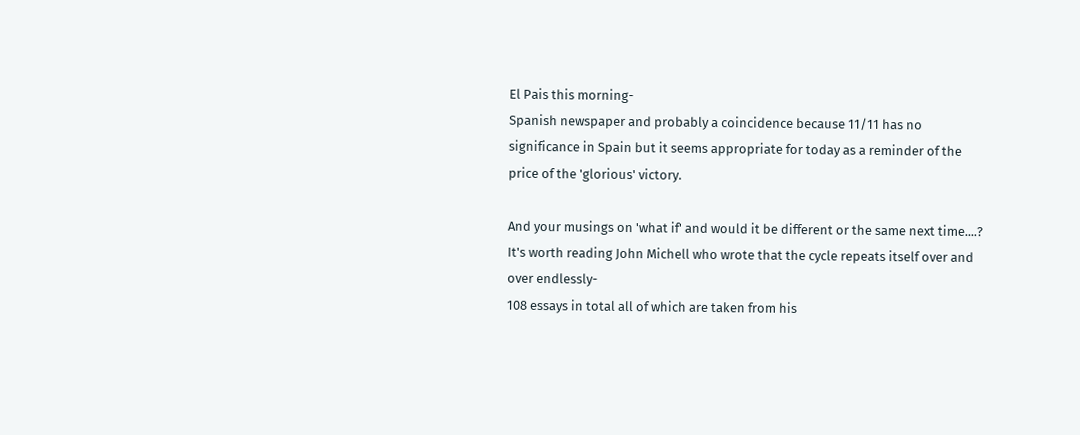El Pais this morning-
Spanish newspaper and probably a coincidence because 11/11 has no significance in Spain but it seems appropriate for today as a reminder of the price of the 'glorious' victory.

And your musings on 'what if' and would it be different or the same next time....?
It's worth reading John Michell who wrote that the cycle repeats itself over and over endlessly-
108 essays in total all of which are taken from his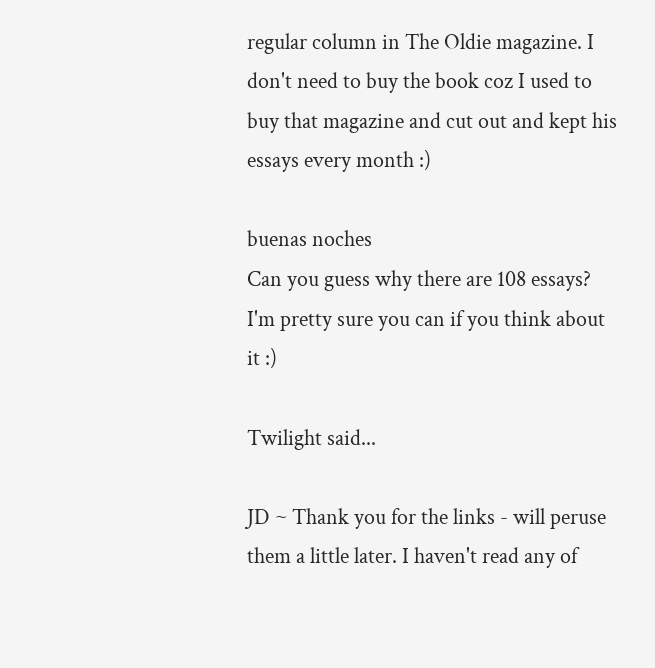regular column in The Oldie magazine. I don't need to buy the book coz I used to buy that magazine and cut out and kept his essays every month :)

buenas noches
Can you guess why there are 108 essays? I'm pretty sure you can if you think about it :)

Twilight said...

JD ~ Thank you for the links - will peruse them a little later. I haven't read any of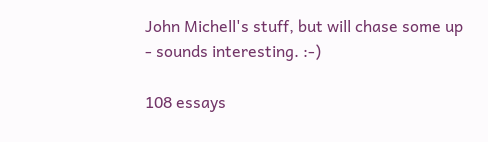John Michell's stuff, but will chase some up - sounds interesting. :-)

108 essays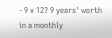- 9 x 12? 9 years' worth in a monthly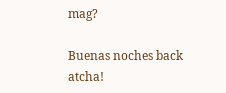mag?

Buenas noches back atcha!